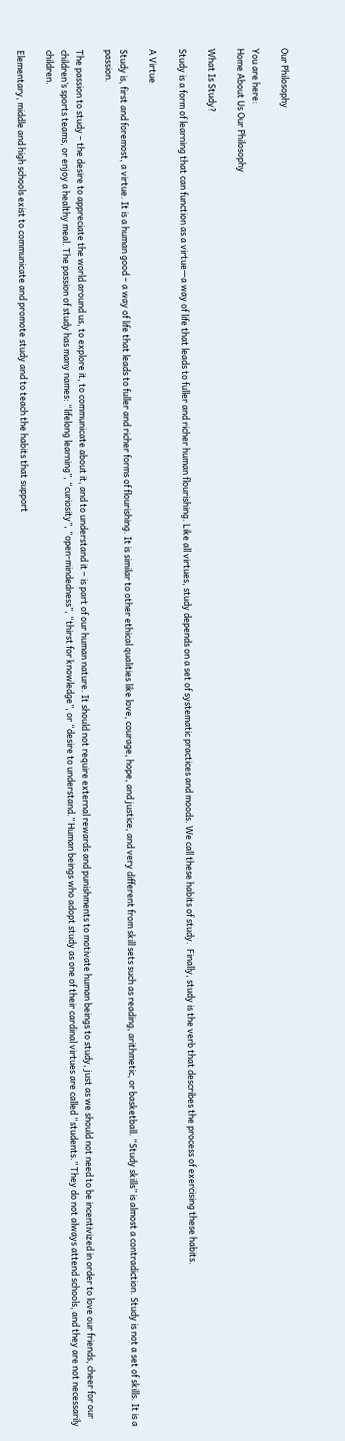Our Philosophy

You are here:
Home About Us Our Philosophy

What Is Study?

Study is a form of learning that can function as a virtue—a way of life that leads to fuller and richer human flourishing. Like all virtues, study depends on a set of systematic practices and moods. We call these habits of study.  Finally, study is the verb that describes the process of exercising these habits.

A Virtue

Study is, first and foremost, a virtue. It is a human good – a way of life that leads to fuller and richer forms of flourishing. It is similar to other ethical qualities like love, courage, hope, and justice, and very different from skill sets such as reading, arithmetic, or basketball. “Study skills” is almost a contradiction. Study is not a set of skills. It is a passion.

The passion to study – the desire to appreciate the world around us, to explore it, to communicate about it, and to understand it – is part of our human nature. It should not require external rewards and punishments to motivate human beings to study, just as we should not need to be incentivized in order to love our friends, cheer for our children’s sports teams, or enjoy a healthy meal. The passion of study has many names: “lifelong learning”, “curiosity”, “open-mindedness”, “thirst for knowledge”, or “desire to understand.” Human beings who adopt study as one of their cardinal virtues are called “students.” They do not always attend schools, and they are not necessarily children.

Elementary, middle and high schools exist to communicate and promote study and to teach the habits that support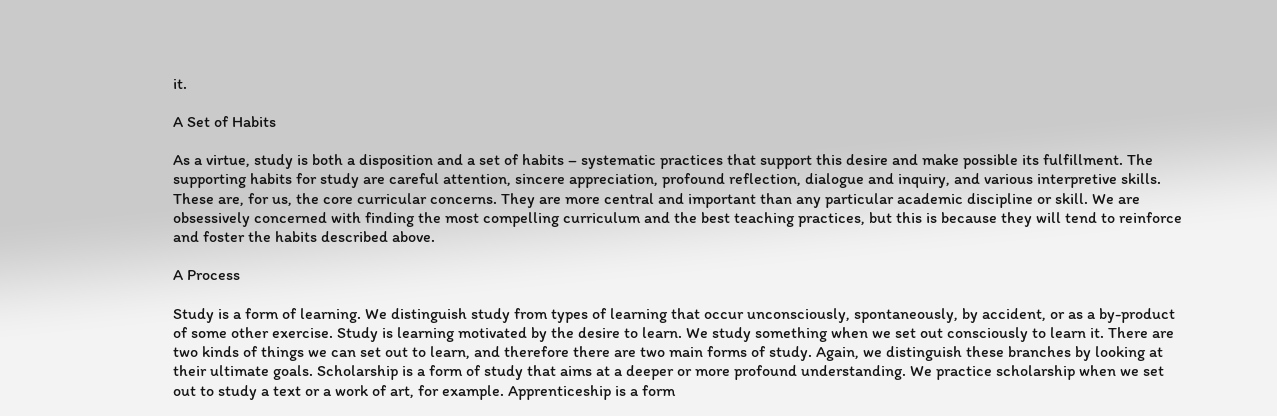it.

A Set of Habits

As a virtue, study is both a disposition and a set of habits – systematic practices that support this desire and make possible its fulfillment. The supporting habits for study are careful attention, sincere appreciation, profound reflection, dialogue and inquiry, and various interpretive skills. These are, for us, the core curricular concerns. They are more central and important than any particular academic discipline or skill. We are obsessively concerned with finding the most compelling curriculum and the best teaching practices, but this is because they will tend to reinforce and foster the habits described above.

A Process

Study is a form of learning. We distinguish study from types of learning that occur unconsciously, spontaneously, by accident, or as a by-product of some other exercise. Study is learning motivated by the desire to learn. We study something when we set out consciously to learn it. There are two kinds of things we can set out to learn, and therefore there are two main forms of study. Again, we distinguish these branches by looking at their ultimate goals. Scholarship is a form of study that aims at a deeper or more profound understanding. We practice scholarship when we set out to study a text or a work of art, for example. Apprenticeship is a form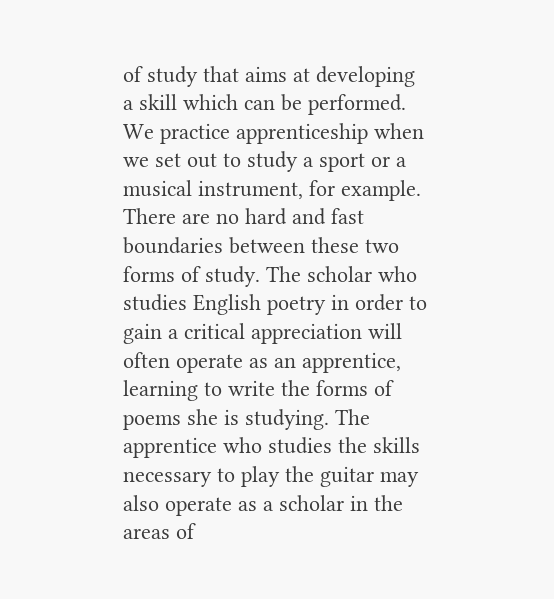of study that aims at developing a skill which can be performed. We practice apprenticeship when we set out to study a sport or a musical instrument, for example. There are no hard and fast boundaries between these two forms of study. The scholar who studies English poetry in order to gain a critical appreciation will often operate as an apprentice, learning to write the forms of poems she is studying. The apprentice who studies the skills necessary to play the guitar may also operate as a scholar in the areas of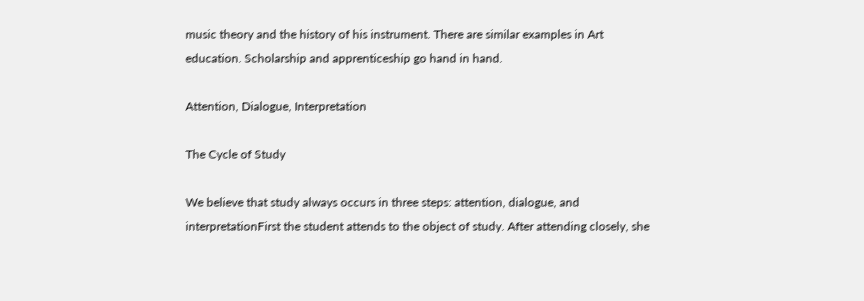music theory and the history of his instrument. There are similar examples in Art education. Scholarship and apprenticeship go hand in hand.

Attention, Dialogue, Interpretation

The Cycle of Study

We believe that study always occurs in three steps: attention, dialogue, and interpretationFirst the student attends to the object of study. After attending closely, she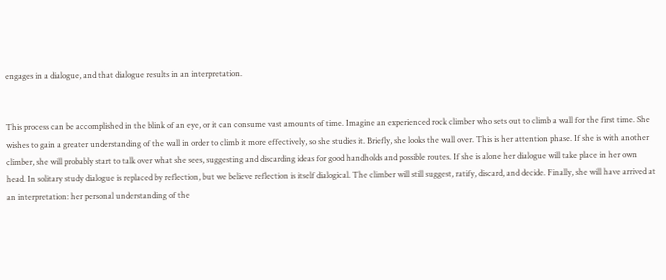engages in a dialogue, and that dialogue results in an interpretation.


This process can be accomplished in the blink of an eye, or it can consume vast amounts of time. Imagine an experienced rock climber who sets out to climb a wall for the first time. She wishes to gain a greater understanding of the wall in order to climb it more effectively, so she studies it. Briefly, she looks the wall over. This is her attention phase. If she is with another climber, she will probably start to talk over what she sees, suggesting and discarding ideas for good handholds and possible routes. If she is alone her dialogue will take place in her own head. In solitary study dialogue is replaced by reflection, but we believe reflection is itself dialogical. The climber will still suggest, ratify, discard, and decide. Finally, she will have arrived at an interpretation: her personal understanding of the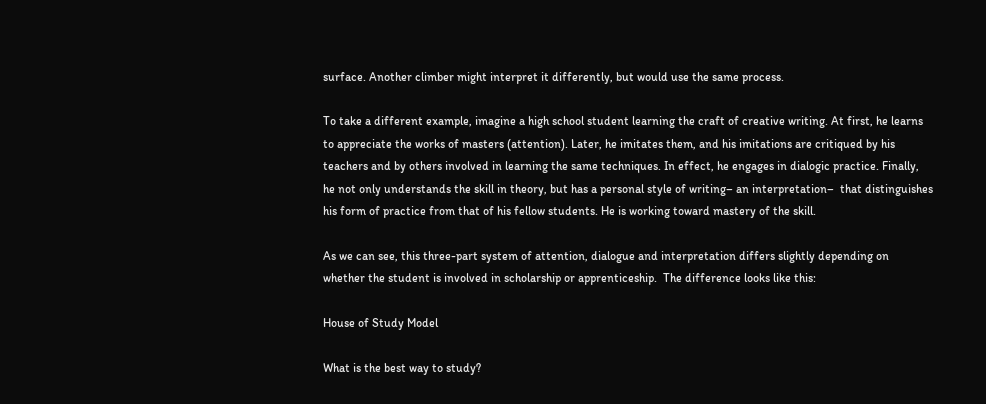surface. Another climber might interpret it differently, but would use the same process.

To take a different example, imagine a high school student learning the craft of creative writing. At first, he learns to appreciate the works of masters (attention). Later, he imitates them, and his imitations are critiqued by his teachers and by others involved in learning the same techniques. In effect, he engages in dialogic practice. Finally, he not only understands the skill in theory, but has a personal style of writing– an interpretation–  that distinguishes his form of practice from that of his fellow students. He is working toward mastery of the skill.

As we can see, this three-part system of attention, dialogue and interpretation differs slightly depending on whether the student is involved in scholarship or apprenticeship.  The difference looks like this:

House of Study Model

What is the best way to study?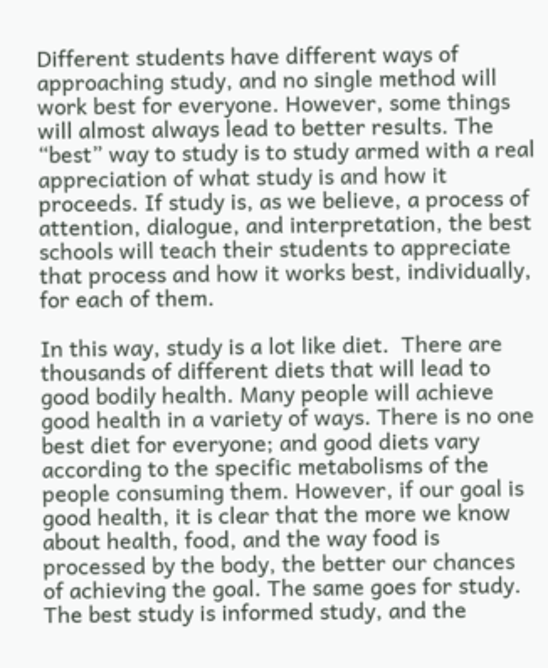Different students have different ways of approaching study, and no single method will work best for everyone. However, some things will almost always lead to better results. The “best” way to study is to study armed with a real appreciation of what study is and how it proceeds. If study is, as we believe, a process of  attention, dialogue, and interpretation, the best schools will teach their students to appreciate that process and how it works best, individually, for each of them.

In this way, study is a lot like diet.  There are thousands of different diets that will lead to good bodily health. Many people will achieve good health in a variety of ways. There is no one best diet for everyone; and good diets vary according to the specific metabolisms of the people consuming them. However, if our goal is good health, it is clear that the more we know about health, food, and the way food is processed by the body, the better our chances of achieving the goal. The same goes for study. The best study is informed study, and the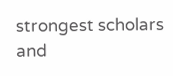strongest scholars and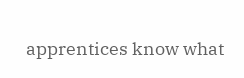apprentices know what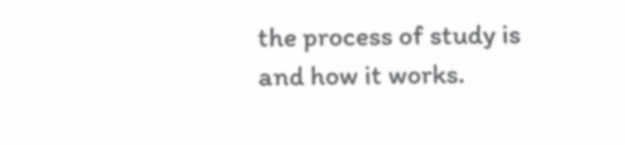the process of study is and how it works.